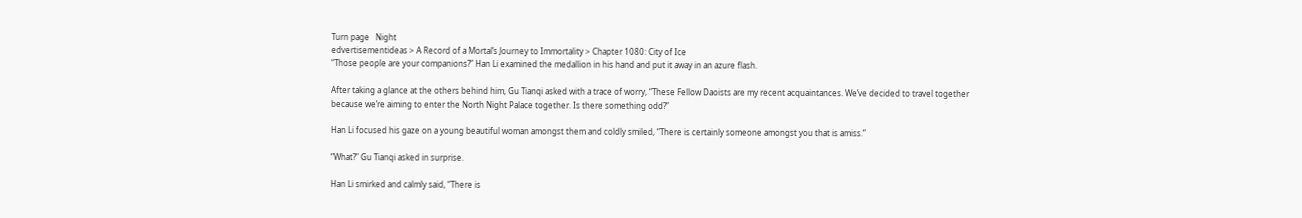Turn page   Night
edvertisementideas > A Record of a Mortal’s Journey to Immortality > Chapter 1080: City of Ice
“Those people are your companions?” Han Li examined the medallion in his hand and put it away in an azure flash.

After taking a glance at the others behind him, Gu Tianqi asked with a trace of worry, “These Fellow Daoists are my recent acquaintances. We’ve decided to travel together because we’re aiming to enter the North Night Palace together. Is there something odd?”

Han Li focused his gaze on a young beautiful woman amongst them and coldly smiled, “There is certainly someone amongst you that is amiss.”

“What?” Gu Tianqi asked in surprise.

Han Li smirked and calmly said, “There is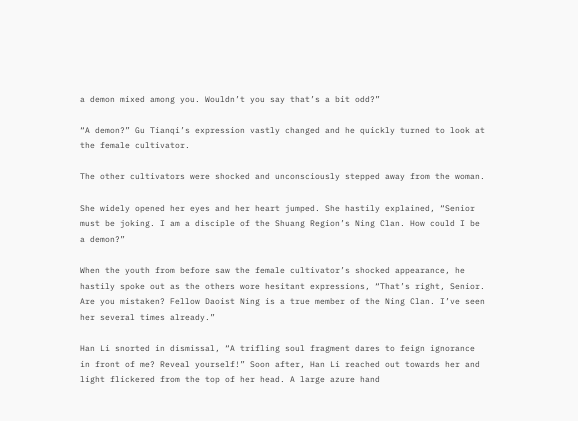a demon mixed among you. Wouldn’t you say that’s a bit odd?”

“A demon?” Gu Tianqi’s expression vastly changed and he quickly turned to look at the female cultivator.

The other cultivators were shocked and unconsciously stepped away from the woman.

She widely opened her eyes and her heart jumped. She hastily explained, “Senior must be joking. I am a disciple of the Shuang Region’s Ning Clan. How could I be a demon?”

When the youth from before saw the female cultivator’s shocked appearance, he hastily spoke out as the others wore hesitant expressions, “That’s right, Senior. Are you mistaken? Fellow Daoist Ning is a true member of the Ning Clan. I’ve seen her several times already.”

Han Li snorted in dismissal, “A trifling soul fragment dares to feign ignorance in front of me? Reveal yourself!” Soon after, Han Li reached out towards her and light flickered from the top of her head. A large azure hand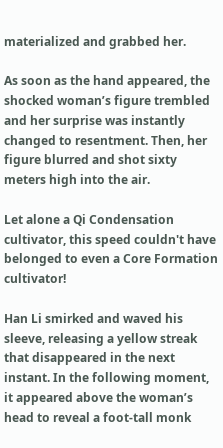materialized and grabbed her.

As soon as the hand appeared, the shocked woman’s figure trembled and her surprise was instantly changed to resentment. Then, her figure blurred and shot sixty meters high into the air.

Let alone a Qi Condensation cultivator, this speed couldn't have belonged to even a Core Formation cultivator!

Han Li smirked and waved his sleeve, releasing a yellow streak that disappeared in the next instant. In the following moment, it appeared above the woman’s head to reveal a foot-tall monk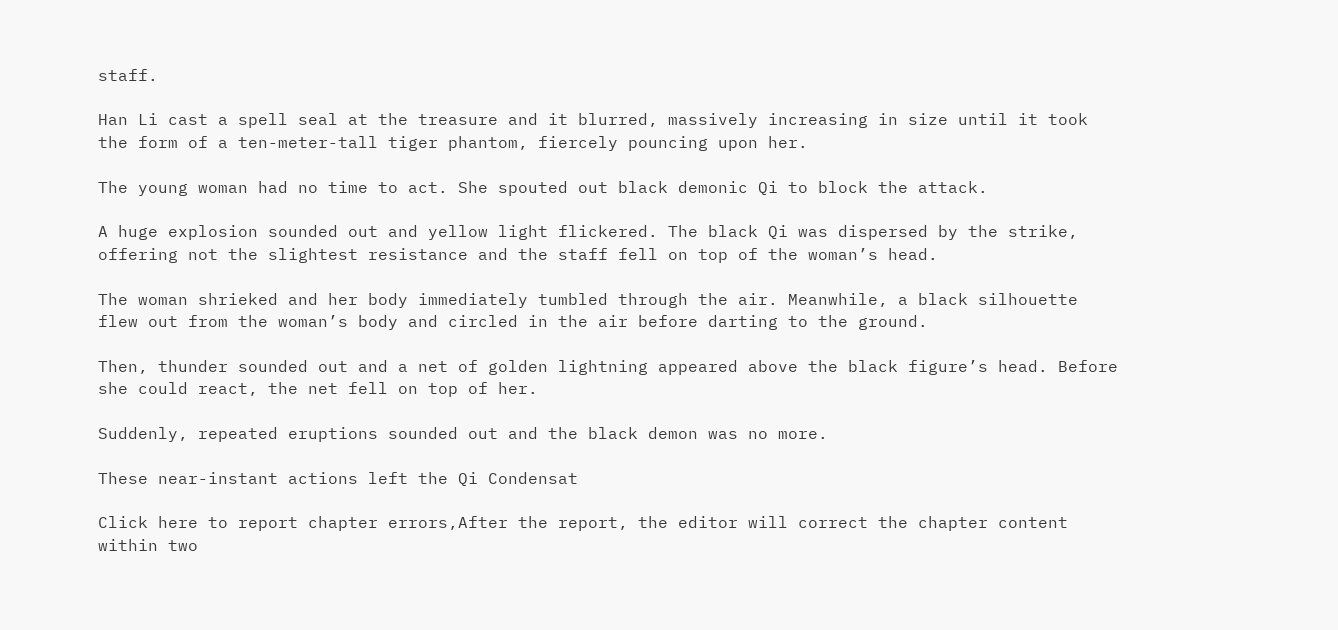staff.

Han Li cast a spell seal at the treasure and it blurred, massively increasing in size until it took the form of a ten-meter-tall tiger phantom, fiercely pouncing upon her.

The young woman had no time to act. She spouted out black demonic Qi to block the attack.

A huge explosion sounded out and yellow light flickered. The black Qi was dispersed by the strike, offering not the slightest resistance and the staff fell on top of the woman’s head.

The woman shrieked and her body immediately tumbled through the air. Meanwhile, a black silhouette flew out from the woman’s body and circled in the air before darting to the ground.

Then, thunder sounded out and a net of golden lightning appeared above the black figure’s head. Before she could react, the net fell on top of her.

Suddenly, repeated eruptions sounded out and the black demon was no more.

These near-instant actions left the Qi Condensat

Click here to report chapter errors,After the report, the editor will correct the chapter content within two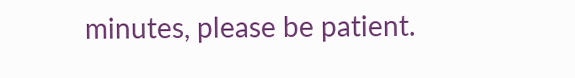minutes, please be patient.